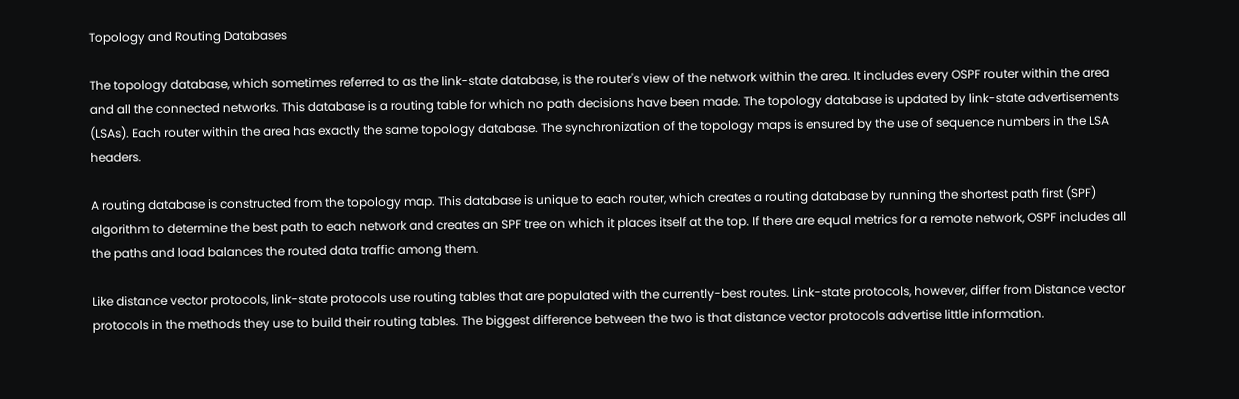Topology and Routing Databases

The topology database, which sometimes referred to as the link-state database, is the router's view of the network within the area. It includes every OSPF router within the area and all the connected networks. This database is a routing table for which no path decisions have been made. The topology database is updated by link-state advertisements (LSAs). Each router within the area has exactly the same topology database. The synchronization of the topology maps is ensured by the use of sequence numbers in the LSA headers.

A routing database is constructed from the topology map. This database is unique to each router, which creates a routing database by running the shortest path first (SPF) algorithm to determine the best path to each network and creates an SPF tree on which it places itself at the top. If there are equal metrics for a remote network, OSPF includes all the paths and load balances the routed data traffic among them.

Like distance vector protocols, link-state protocols use routing tables that are populated with the currently-best routes. Link-state protocols, however, differ from Distance vector protocols in the methods they use to build their routing tables. The biggest difference between the two is that distance vector protocols advertise little information.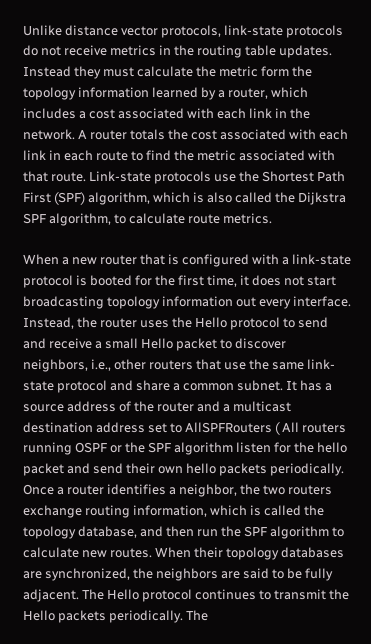Unlike distance vector protocols, link-state protocols do not receive metrics in the routing table updates. Instead they must calculate the metric form the topology information learned by a router, which includes a cost associated with each link in the network. A router totals the cost associated with each link in each route to find the metric associated with that route. Link-state protocols use the Shortest Path First (SPF) algorithm, which is also called the Dijkstra SPF algorithm, to calculate route metrics.

When a new router that is configured with a link-state protocol is booted for the first time, it does not start broadcasting topology information out every interface. Instead, the router uses the Hello protocol to send and receive a small Hello packet to discover neighbors, i.e., other routers that use the same link-state protocol and share a common subnet. It has a source address of the router and a multicast destination address set to AllSPFRouters ( All routers running OSPF or the SPF algorithm listen for the hello packet and send their own hello packets periodically. Once a router identifies a neighbor, the two routers exchange routing information, which is called the topology database, and then run the SPF algorithm to calculate new routes. When their topology databases are synchronized, the neighbors are said to be fully adjacent. The Hello protocol continues to transmit the Hello packets periodically. The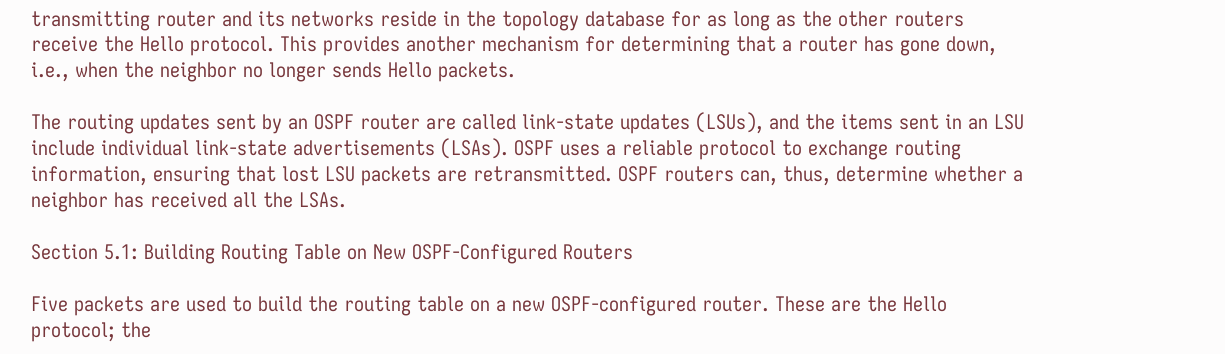transmitting router and its networks reside in the topology database for as long as the other routers receive the Hello protocol. This provides another mechanism for determining that a router has gone down, i.e., when the neighbor no longer sends Hello packets.

The routing updates sent by an OSPF router are called link-state updates (LSUs), and the items sent in an LSU include individual link-state advertisements (LSAs). OSPF uses a reliable protocol to exchange routing information, ensuring that lost LSU packets are retransmitted. OSPF routers can, thus, determine whether a neighbor has received all the LSAs.

Section 5.1: Building Routing Table on New OSPF-Configured Routers

Five packets are used to build the routing table on a new OSPF-configured router. These are the Hello protocol; the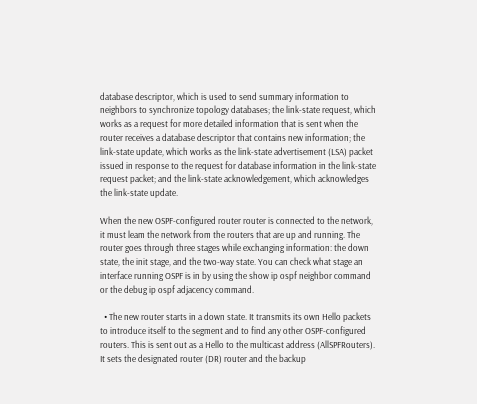database descriptor, which is used to send summary information to neighbors to synchronize topology databases; the link-state request, which works as a request for more detailed information that is sent when the router receives a database descriptor that contains new information; the link-state update, which works as the link-state advertisement (LSA) packet issued in response to the request for database information in the link-state request packet; and the link-state acknowledgement, which acknowledges the link-state update.

When the new OSPF-configured router router is connected to the network, it must leam the network from the routers that are up and running. The router goes through three stages while exchanging information: the down state, the init stage, and the two-way state. You can check what stage an interface running OSPF is in by using the show ip ospf neighbor command or the debug ip ospf adjacency command.

  • The new router starts in a down state. It transmits its own Hello packets to introduce itself to the segment and to find any other OSPF-configured routers. This is sent out as a Hello to the multicast address (AllSPFRouters). It sets the designated router (DR) router and the backup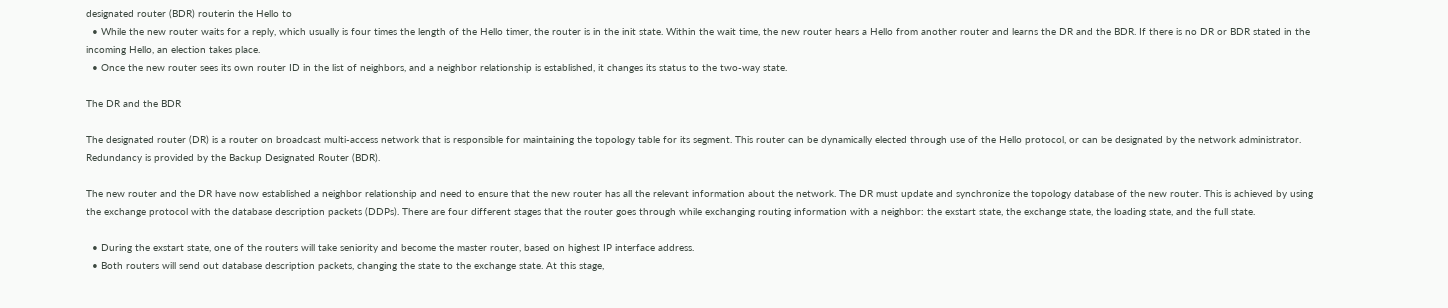designated router (BDR) routerin the Hello to
  • While the new router waits for a reply, which usually is four times the length of the Hello timer, the router is in the init state. Within the wait time, the new router hears a Hello from another router and learns the DR and the BDR. If there is no DR or BDR stated in the incoming Hello, an election takes place.
  • Once the new router sees its own router ID in the list of neighbors, and a neighbor relationship is established, it changes its status to the two-way state.

The DR and the BDR

The designated router (DR) is a router on broadcast multi-access network that is responsible for maintaining the topology table for its segment. This router can be dynamically elected through use of the Hello protocol, or can be designated by the network administrator. Redundancy is provided by the Backup Designated Router (BDR).

The new router and the DR have now established a neighbor relationship and need to ensure that the new router has all the relevant information about the network. The DR must update and synchronize the topology database of the new router. This is achieved by using the exchange protocol with the database description packets (DDPs). There are four different stages that the router goes through while exchanging routing information with a neighbor: the exstart state, the exchange state, the loading state, and the full state.

  • During the exstart state, one of the routers will take seniority and become the master router, based on highest IP interface address.
  • Both routers will send out database description packets, changing the state to the exchange state. At this stage,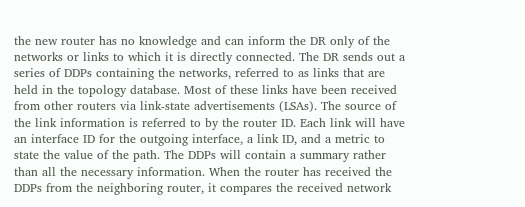the new router has no knowledge and can inform the DR only of the networks or links to which it is directly connected. The DR sends out a series of DDPs containing the networks, referred to as links that are held in the topology database. Most of these links have been received from other routers via link-state advertisements (LSAs). The source of the link information is referred to by the router ID. Each link will have an interface ID for the outgoing interface, a link ID, and a metric to state the value of the path. The DDPs will contain a summary rather than all the necessary information. When the router has received the DDPs from the neighboring router, it compares the received network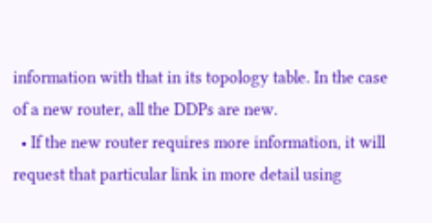information with that in its topology table. In the case of a new router, all the DDPs are new.
  • If the new router requires more information, it will request that particular link in more detail using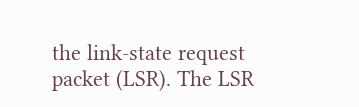the link-state request packet (LSR). The LSR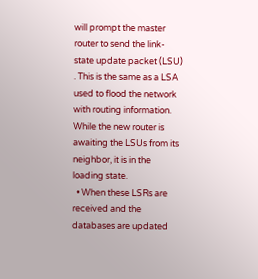will prompt the master router to send the link-state update packet (LSU) . This is the same as a LSA used to flood the network with routing information. While the new router is awaiting the LSUs from its neighbor, it is in the loading state.
  • When these LSRs are received and the databases are updated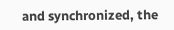and synchronized, the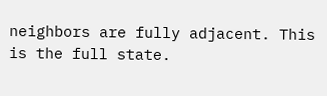neighbors are fully adjacent. This is the full state.